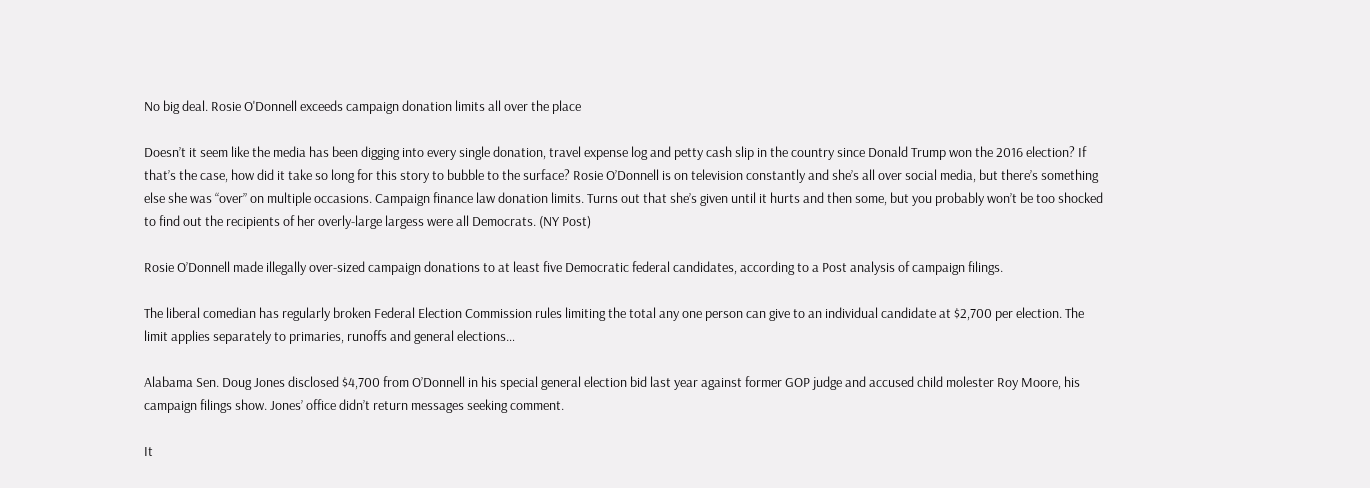No big deal. Rosie O'Donnell exceeds campaign donation limits all over the place

Doesn’t it seem like the media has been digging into every single donation, travel expense log and petty cash slip in the country since Donald Trump won the 2016 election? If that’s the case, how did it take so long for this story to bubble to the surface? Rosie O’Donnell is on television constantly and she’s all over social media, but there’s something else she was “over” on multiple occasions. Campaign finance law donation limits. Turns out that she’s given until it hurts and then some, but you probably won’t be too shocked to find out the recipients of her overly-large largess were all Democrats. (NY Post)

Rosie O’Donnell made illegally over-sized campaign donations to at least five Democratic federal candidates, according to a Post analysis of campaign filings.

The liberal comedian has regularly broken Federal Election Commission rules limiting the total any one person can give to an individual candidate at $2,700 per election. The limit applies separately to primaries, runoffs and general elections…

Alabama Sen. Doug Jones disclosed $4,700 from O’Donnell in his special general election bid last year against former GOP judge and accused child molester Roy Moore, his campaign filings show. Jones’ office didn’t return messages seeking comment.

It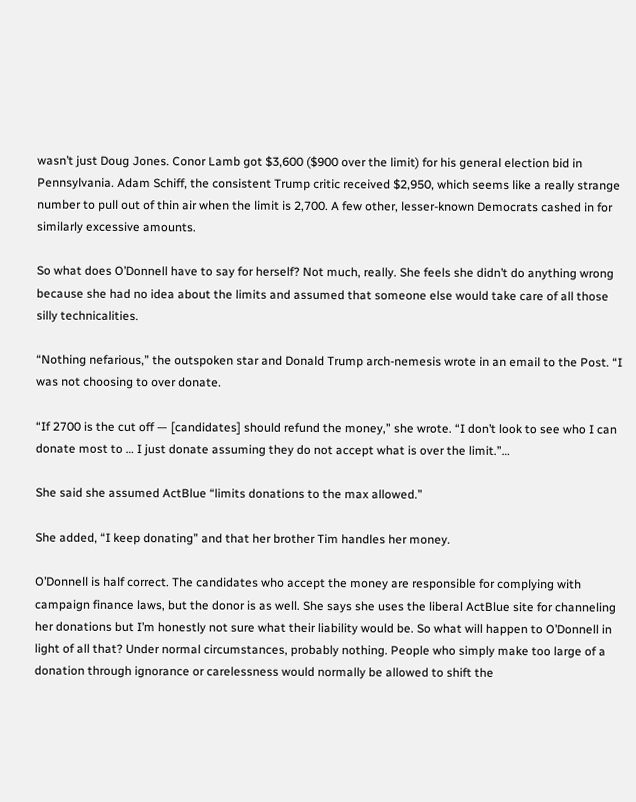wasn’t just Doug Jones. Conor Lamb got $3,600 ($900 over the limit) for his general election bid in Pennsylvania. Adam Schiff, the consistent Trump critic received $2,950, which seems like a really strange number to pull out of thin air when the limit is 2,700. A few other, lesser-known Democrats cashed in for similarly excessive amounts.

So what does O’Donnell have to say for herself? Not much, really. She feels she didn’t do anything wrong because she had no idea about the limits and assumed that someone else would take care of all those silly technicalities.

“Nothing nefarious,” the outspoken star and Donald Trump arch-nemesis wrote in an email to the Post. “I was not choosing to over donate.

“If 2700 is the cut off — [candidates] should refund the money,” she wrote. “I don’t look to see who I can donate most to … I just donate assuming they do not accept what is over the limit.”…

She said she assumed ActBlue “limits donations to the max allowed.”

She added, “I keep donating” and that her brother Tim handles her money.

O’Donnell is half correct. The candidates who accept the money are responsible for complying with campaign finance laws, but the donor is as well. She says she uses the liberal ActBlue site for channeling her donations but I’m honestly not sure what their liability would be. So what will happen to O’Donnell in light of all that? Under normal circumstances, probably nothing. People who simply make too large of a donation through ignorance or carelessness would normally be allowed to shift the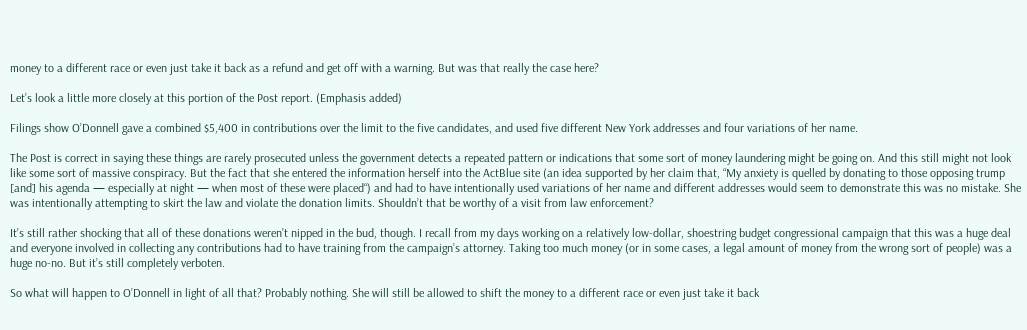money to a different race or even just take it back as a refund and get off with a warning. But was that really the case here?

Let’s look a little more closely at this portion of the Post report. (Emphasis added)

Filings show O’Donnell gave a combined $5,400 in contributions over the limit to the five candidates, and used five different New York addresses and four variations of her name.

The Post is correct in saying these things are rarely prosecuted unless the government detects a repeated pattern or indications that some sort of money laundering might be going on. And this still might not look like some sort of massive conspiracy. But the fact that she entered the information herself into the ActBlue site (an idea supported by her claim that, “My anxiety is quelled by donating to those opposing trump [and] his agenda — especially at night — when most of these were placed“) and had to have intentionally used variations of her name and different addresses would seem to demonstrate this was no mistake. She was intentionally attempting to skirt the law and violate the donation limits. Shouldn’t that be worthy of a visit from law enforcement?

It’s still rather shocking that all of these donations weren’t nipped in the bud, though. I recall from my days working on a relatively low-dollar, shoestring budget congressional campaign that this was a huge deal and everyone involved in collecting any contributions had to have training from the campaign’s attorney. Taking too much money (or in some cases, a legal amount of money from the wrong sort of people) was a huge no-no. But it’s still completely verboten.

So what will happen to O’Donnell in light of all that? Probably nothing. She will still be allowed to shift the money to a different race or even just take it back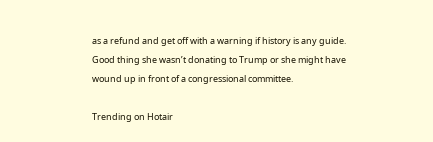as a refund and get off with a warning if history is any guide. Good thing she wasn’t donating to Trump or she might have wound up in front of a congressional committee.

Trending on Hotair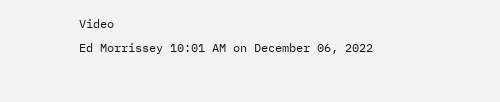Video
Ed Morrissey 10:01 AM on December 06, 2022